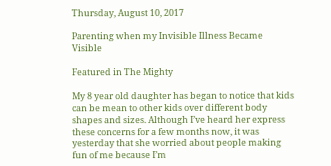Thursday, August 10, 2017

Parenting when my Invisible Illness Became Visible

Featured in The Mighty

My 8 year old daughter has began to notice that kids can be mean to other kids over different body shapes and sizes. Although I’ve heard her express these concerns for a few months now, it was yesterday that she worried about people making fun of me because I’m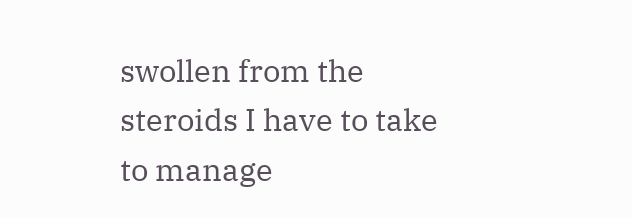swollen from the steroids I have to take to manage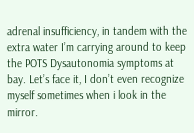adrenal insufficiency, in tandem with the extra water I’m carrying around to keep the POTS Dysautonomia symptoms at bay. Let’s face it, I don’t even recognize myself sometimes when i look in the mirror.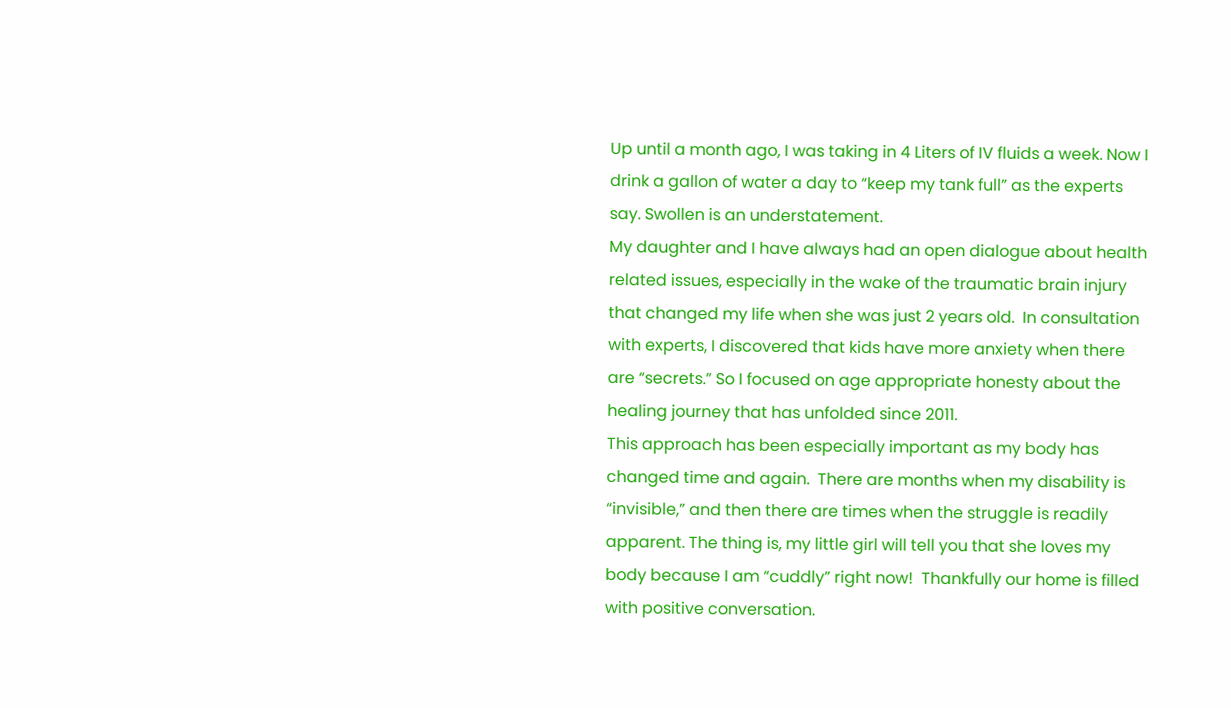Up until a month ago, I was taking in 4 Liters of IV fluids a week. Now I drink a gallon of water a day to “keep my tank full” as the experts say. Swollen is an understatement.
My daughter and I have always had an open dialogue about health related issues, especially in the wake of the traumatic brain injury that changed my life when she was just 2 years old.  In consultation with experts, I discovered that kids have more anxiety when there are “secrets.” So I focused on age appropriate honesty about the healing journey that has unfolded since 2011.
This approach has been especially important as my body has changed time and again.  There are months when my disability is “invisible,” and then there are times when the struggle is readily apparent. The thing is, my little girl will tell you that she loves my body because I am “cuddly” right now!  Thankfully our home is filled with positive conversation.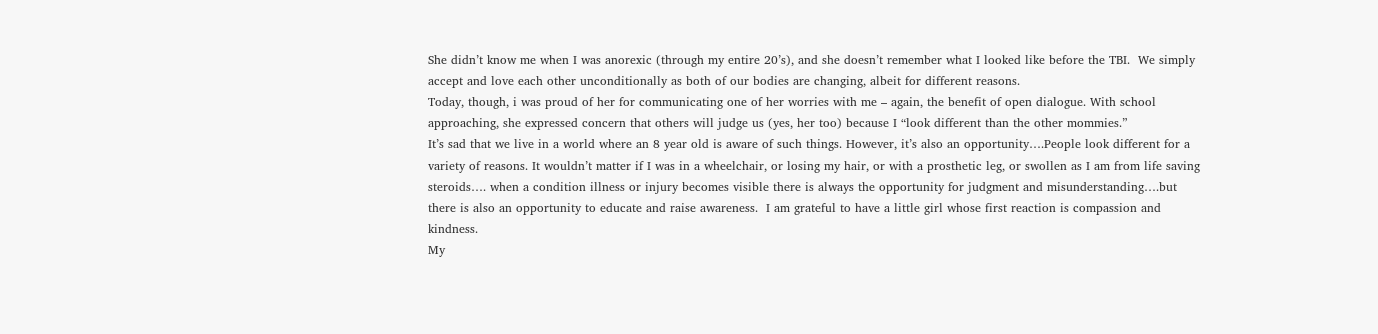She didn’t know me when I was anorexic (through my entire 20’s), and she doesn’t remember what I looked like before the TBI.  We simply accept and love each other unconditionally as both of our bodies are changing, albeit for different reasons.
Today, though, i was proud of her for communicating one of her worries with me – again, the benefit of open dialogue. With school approaching, she expressed concern that others will judge us (yes, her too) because I “look different than the other mommies.”
It’s sad that we live in a world where an 8 year old is aware of such things. However, it’s also an opportunity….People look different for a variety of reasons. It wouldn’t matter if I was in a wheelchair, or losing my hair, or with a prosthetic leg, or swollen as I am from life saving steroids…. when a condition illness or injury becomes visible there is always the opportunity for judgment and misunderstanding….but there is also an opportunity to educate and raise awareness.  I am grateful to have a little girl whose first reaction is compassion and kindness.
My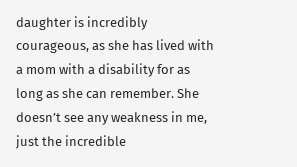daughter is incredibly courageous, as she has lived with a mom with a disability for as long as she can remember. She doesn’t see any weakness in me, just the incredible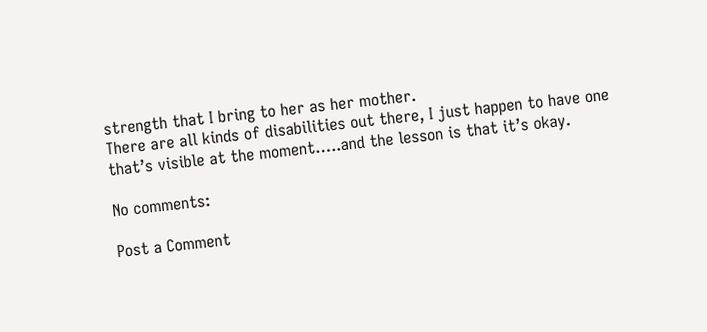strength that I bring to her as her mother.
There are all kinds of disabilities out there, I just happen to have one that’s visible at the moment…..and the lesson is that it’s okay.

No comments:

Post a Comment